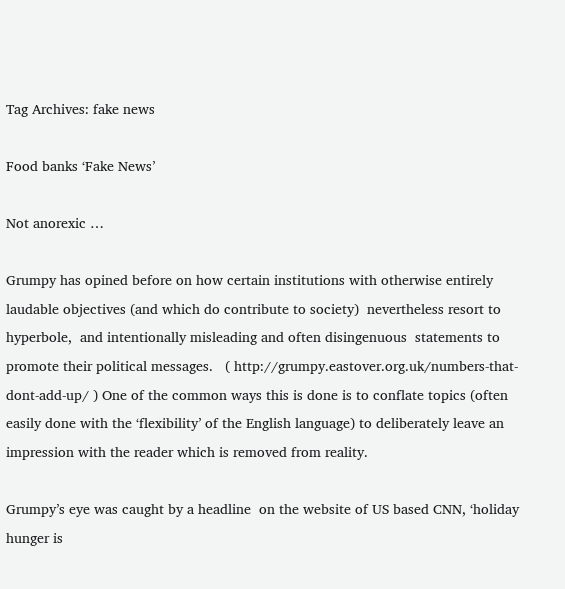Tag Archives: fake news

Food banks ‘Fake News’

Not anorexic …

Grumpy has opined before on how certain institutions with otherwise entirely laudable objectives (and which do contribute to society)  nevertheless resort to hyperbole,  and intentionally misleading and often disingenuous  statements to promote their political messages.   ( http://grumpy.eastover.org.uk/numbers-that-dont-add-up/ ) One of the common ways this is done is to conflate topics (often easily done with the ‘flexibility’ of the English language) to deliberately leave an impression with the reader which is removed from reality.

Grumpy’s eye was caught by a headline  on the website of US based CNN, ‘holiday hunger is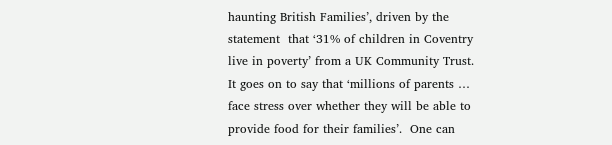haunting British Families’, driven by the statement  that ‘31% of children in Coventry live in poverty’ from a UK Community Trust. It goes on to say that ‘millions of parents … face stress over whether they will be able to provide food for their families’.  One can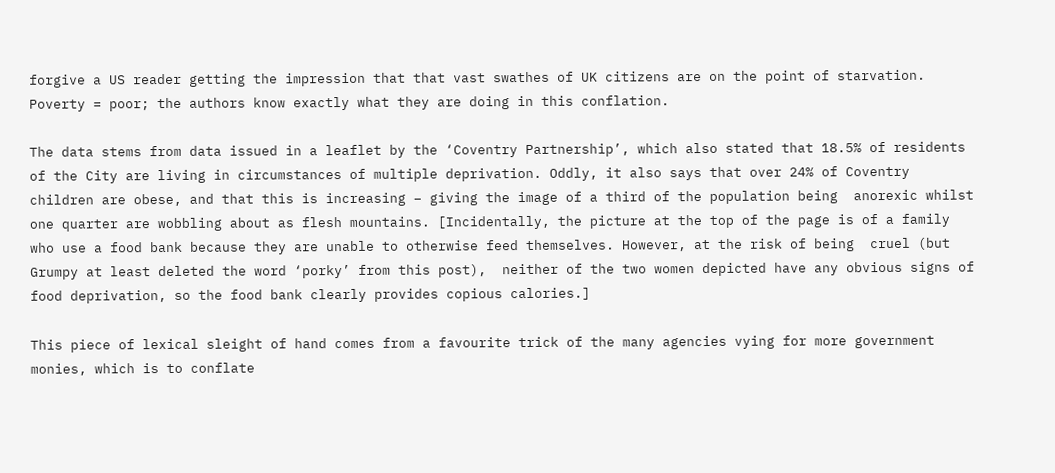forgive a US reader getting the impression that that vast swathes of UK citizens are on the point of starvation. Poverty = poor; the authors know exactly what they are doing in this conflation.

The data stems from data issued in a leaflet by the ‘Coventry Partnership’, which also stated that 18.5% of residents of the City are living in circumstances of multiple deprivation. Oddly, it also says that over 24% of Coventry children are obese, and that this is increasing – giving the image of a third of the population being  anorexic whilst one quarter are wobbling about as flesh mountains. [Incidentally, the picture at the top of the page is of a family who use a food bank because they are unable to otherwise feed themselves. However, at the risk of being  cruel (but Grumpy at least deleted the word ‘porky’ from this post),  neither of the two women depicted have any obvious signs of food deprivation, so the food bank clearly provides copious calories.]

This piece of lexical sleight of hand comes from a favourite trick of the many agencies vying for more government monies, which is to conflate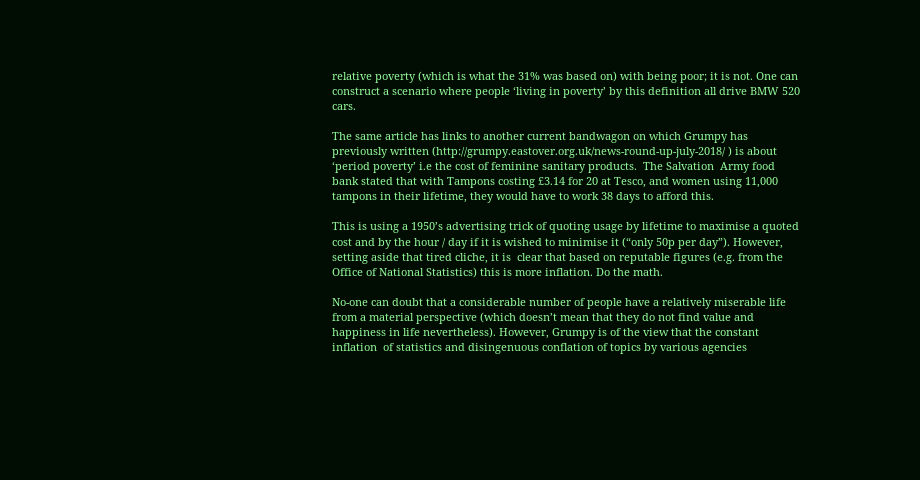relative poverty (which is what the 31% was based on) with being poor; it is not. One can construct a scenario where people ‘living in poverty’ by this definition all drive BMW 520 cars.

The same article has links to another current bandwagon on which Grumpy has previously written (http://grumpy.eastover.org.uk/news-round-up-july-2018/ ) is about ‘period poverty’ i.e the cost of feminine sanitary products.  The Salvation  Army food bank stated that with Tampons costing £3.14 for 20 at Tesco, and women using 11,000 tampons in their lifetime, they would have to work 38 days to afford this.

This is using a 1950’s advertising trick of quoting usage by lifetime to maximise a quoted cost and by the hour / day if it is wished to minimise it (“only 50p per day”). However, setting aside that tired cliche, it is  clear that based on reputable figures (e.g. from the Office of National Statistics) this is more inflation. Do the math.

No-one can doubt that a considerable number of people have a relatively miserable life from a material perspective (which doesn’t mean that they do not find value and happiness in life nevertheless). However, Grumpy is of the view that the constant inflation  of statistics and disingenuous conflation of topics by various agencies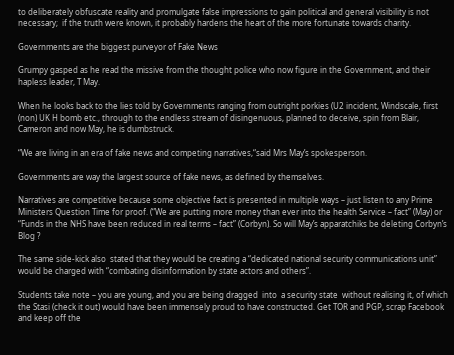to deliberately obfuscate reality and promulgate false impressions to gain political and general visibility is not necessary;  if the truth were known, it probably hardens the heart of the more fortunate towards charity.

Governments are the biggest purveyor of Fake News

Grumpy gasped as he read the missive from the thought police who now figure in the Government, and their hapless leader, T May.

When he looks back to the lies told by Governments ranging from outright porkies (U2 incident, Windscale, first (non) UK H bomb etc., through to the endless stream of disingenuous, planned to deceive, spin from Blair, Cameron and now May, he is dumbstruck.

“We are living in an era of fake news and competing narratives,“said Mrs May’s spokesperson.

Governments are way the largest source of fake news, as defined by themselves.

Narratives are competitive because some objective fact is presented in multiple ways – just listen to any Prime Ministers Question Time for proof. (“We are putting more money than ever into the health Service – fact” (May) or “Funds in the NHS have been reduced in real terms – fact” (Corbyn). So will May’s apparatchiks be deleting Corbyn’s Blog ?

The same side-kick also  stated that they would be creating a “dedicated national security communications unit” would be charged with “combating disinformation by state actors and others”.

Students take note – you are young, and you are being dragged  into  a security state  without realising it, of which the Stasi (check it out) would have been immensely proud to have constructed. Get TOR and PGP, scrap Facebook  and keep off the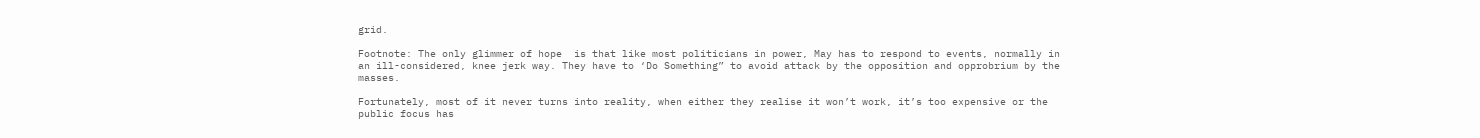grid.

Footnote: The only glimmer of hope  is that like most politicians in power, May has to respond to events, normally in an ill-considered, knee jerk way. They have to ‘Do Something” to avoid attack by the opposition and opprobrium by the masses.

Fortunately, most of it never turns into reality, when either they realise it won’t work, it’s too expensive or the public focus has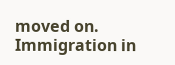moved on. Immigration in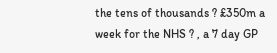the tens of thousands ? £350m a week for the NHS ? , a 7 day GP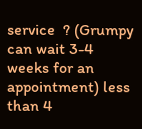service  ? (Grumpy can wait 3-4 weeks for an appointment) less than 4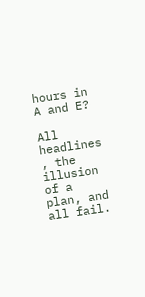hours in A and E?

All headlines , the illusion of a plan, and all fail.